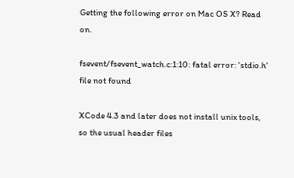Getting the following error on Mac OS X? Read on.

fsevent/fsevent_watch.c:1:10: fatal error: 'stdio.h' file not found

XCode 4.3 and later does not install unix tools, so the usual header files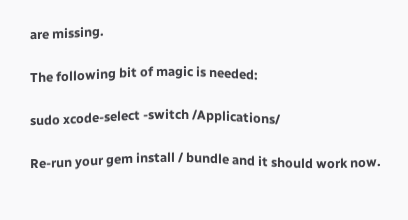are missing.

The following bit of magic is needed:

sudo xcode-select -switch /Applications/

Re-run your gem install / bundle and it should work now.